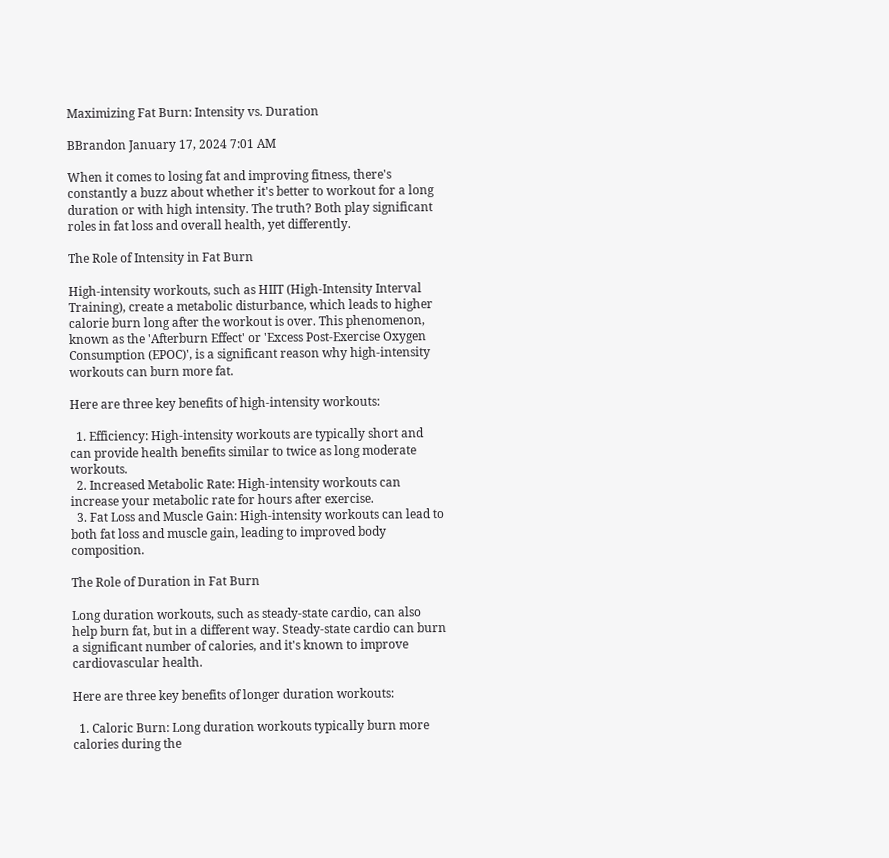Maximizing Fat Burn: Intensity vs. Duration

BBrandon January 17, 2024 7:01 AM

When it comes to losing fat and improving fitness, there's constantly a buzz about whether it's better to workout for a long duration or with high intensity. The truth? Both play significant roles in fat loss and overall health, yet differently.

The Role of Intensity in Fat Burn

High-intensity workouts, such as HIIT (High-Intensity Interval Training), create a metabolic disturbance, which leads to higher calorie burn long after the workout is over. This phenomenon, known as the 'Afterburn Effect' or 'Excess Post-Exercise Oxygen Consumption (EPOC)', is a significant reason why high-intensity workouts can burn more fat.

Here are three key benefits of high-intensity workouts:

  1. Efficiency: High-intensity workouts are typically short and can provide health benefits similar to twice as long moderate workouts.
  2. Increased Metabolic Rate: High-intensity workouts can increase your metabolic rate for hours after exercise.
  3. Fat Loss and Muscle Gain: High-intensity workouts can lead to both fat loss and muscle gain, leading to improved body composition.

The Role of Duration in Fat Burn

Long duration workouts, such as steady-state cardio, can also help burn fat, but in a different way. Steady-state cardio can burn a significant number of calories, and it's known to improve cardiovascular health.

Here are three key benefits of longer duration workouts:

  1. Caloric Burn: Long duration workouts typically burn more calories during the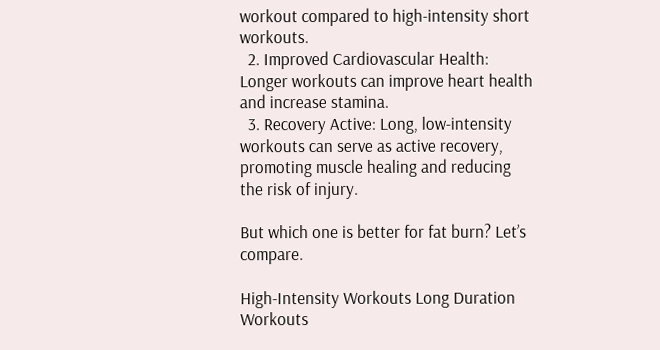workout compared to high-intensity short workouts.
  2. Improved Cardiovascular Health: Longer workouts can improve heart health and increase stamina.
  3. Recovery Active: Long, low-intensity workouts can serve as active recovery, promoting muscle healing and reducing the risk of injury.

But which one is better for fat burn? Let’s compare.

High-Intensity Workouts Long Duration Workouts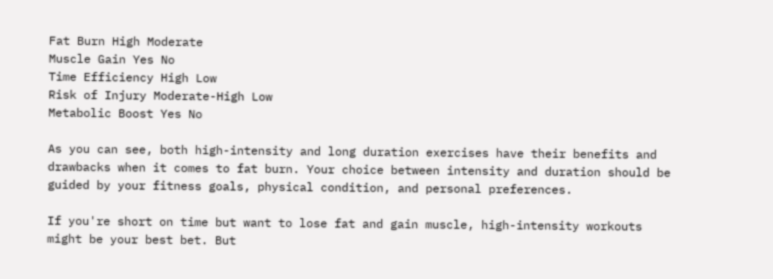Fat Burn High Moderate
Muscle Gain Yes No
Time Efficiency High Low
Risk of Injury Moderate-High Low
Metabolic Boost Yes No

As you can see, both high-intensity and long duration exercises have their benefits and drawbacks when it comes to fat burn. Your choice between intensity and duration should be guided by your fitness goals, physical condition, and personal preferences.

If you're short on time but want to lose fat and gain muscle, high-intensity workouts might be your best bet. But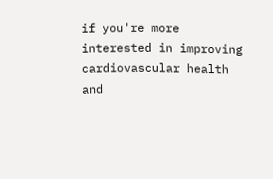if you're more interested in improving cardiovascular health and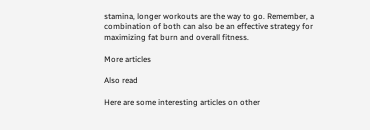stamina, longer workouts are the way to go. Remember, a combination of both can also be an effective strategy for maximizing fat burn and overall fitness.

More articles

Also read

Here are some interesting articles on other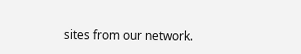sites from our network.